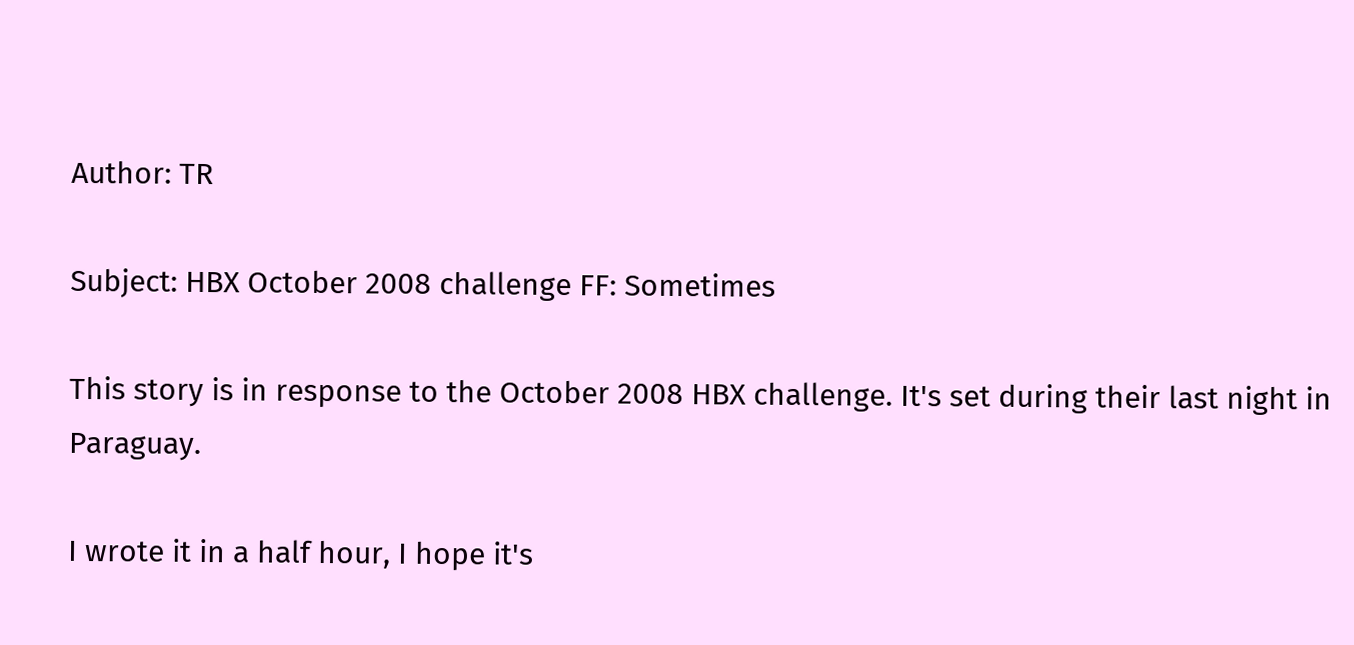Author: TR

Subject: HBX October 2008 challenge FF: Sometimes

This story is in response to the October 2008 HBX challenge. It's set during their last night in Paraguay.

I wrote it in a half hour, I hope it's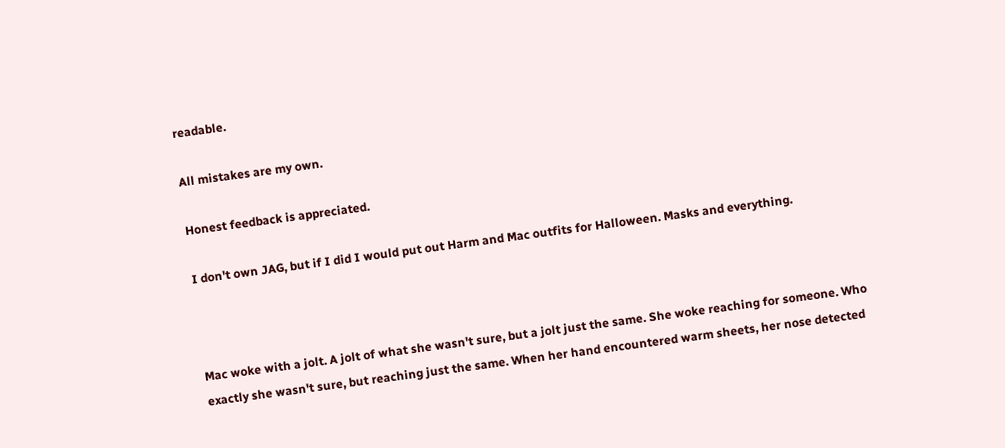readable.

All mistakes are my own.

Honest feedback is appreciated.

I don't own JAG, but if I did I would put out Harm and Mac outfits for Halloween. Masks and everything.



Mac woke with a jolt. A jolt of what she wasn't sure, but a jolt just the same. She woke reaching for someone. Who exactly she wasn't sure, but reaching just the same. When her hand encountered warm sheets, her nose detected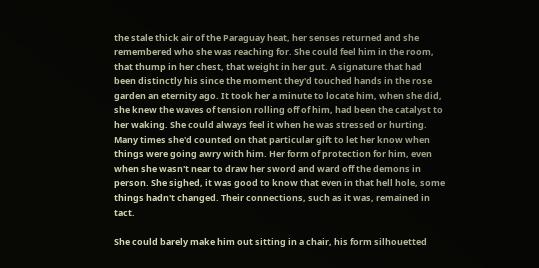the stale thick air of the Paraguay heat, her senses returned and she remembered who she was reaching for. She could feel him in the room, that thump in her chest, that weight in her gut. A signature that had been distinctly his since the moment they'd touched hands in the rose garden an eternity ago. It took her a minute to locate him, when she did, she knew the waves of tension rolling off of him, had been the catalyst to her waking. She could always feel it when he was stressed or hurting. Many times she'd counted on that particular gift to let her know when things were going awry with him. Her form of protection for him, even when she wasn't near to draw her sword and ward off the demons in person. She sighed, it was good to know that even in that hell hole, some things hadn't changed. Their connections, such as it was, remained in tact.

She could barely make him out sitting in a chair, his form silhouetted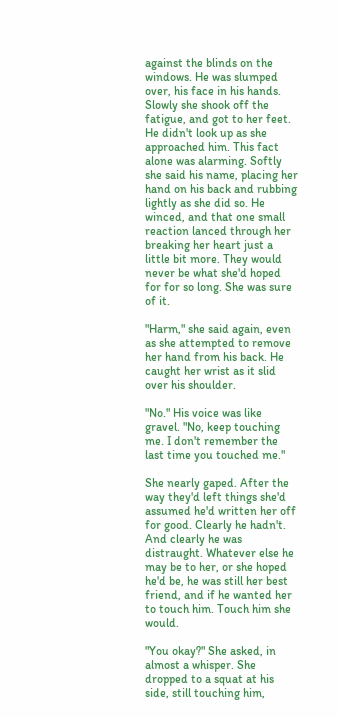against the blinds on the windows. He was slumped over, his face in his hands. Slowly she shook off the fatigue, and got to her feet. He didn't look up as she approached him. This fact alone was alarming. Softly she said his name, placing her hand on his back and rubbing lightly as she did so. He winced, and that one small reaction lanced through her breaking her heart just a little bit more. They would never be what she'd hoped for for so long. She was sure of it.

"Harm," she said again, even as she attempted to remove her hand from his back. He caught her wrist as it slid over his shoulder.

"No." His voice was like gravel. "No, keep touching me. I don't remember the last time you touched me."

She nearly gaped. After the way they'd left things she'd assumed he'd written her off for good. Clearly he hadn't. And clearly he was distraught. Whatever else he may be to her, or she hoped he'd be, he was still her best friend, and if he wanted her to touch him. Touch him she would.

"You okay?" She asked, in almost a whisper. She dropped to a squat at his side, still touching him,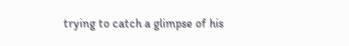trying to catch a glimpse of his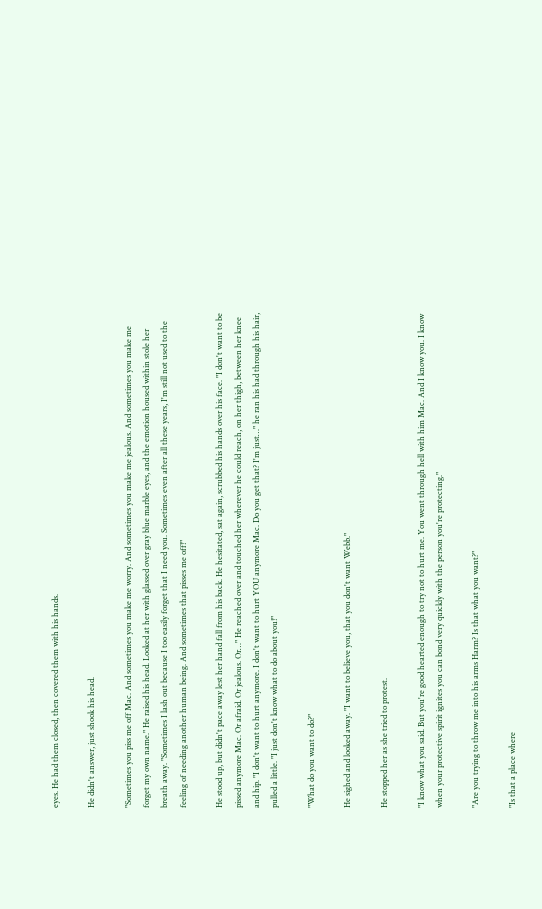eyes. He had them closed, then covered them with his hands.

He didn't answer, just shook his head.

"Sometimes you piss me off Mac. And sometimes you make me worry. And sometimes you make me jealous. And sometimes you make me forget my own name." He raised his head. Looked at her with glassed over gray blue marble eyes, and the emotion housed within stole her breath away. "Sometimes I lash out because I too easily forget that I need you. Sometimes even after all these years, I'm still not used to the feeling of needing another human being. And sometimes that pisses me off!"

He stood up, but didn't pace away lest her hand fall from his back. He hesitated, sat again, scrubbed his hands over his face. "I don't want to be pissed anymore Mac. Or afraid. Or jealous. Or…" He reached over and touched her wherever he could reach, on her thigh, between her knee and hip. "I don't want to hurt anymore. I don't want to hurt YOU anymore Mac. Do you get that? I'm just…" he ran his had through his hair, pulled a little. "I just don't know what to do about you!"

"What do you want to do?"

He sighed and looked away. "I want to believe you, that you don't want Webb."

He stopped her as she tried to protest.

"I know what you said. But you're good hearted enough to try not to hurt me. You went through hell with him Mac. And I know you. I know when your protective spirit ignites you can bond very quickly with the person you're protecting."

"Are you trying to throw me into his arms Harm? Is that what you want?"

"Is that a place where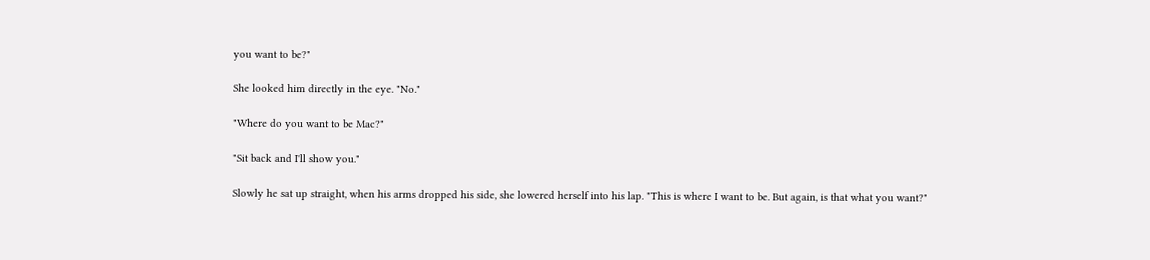you want to be?"

She looked him directly in the eye. "No."

"Where do you want to be Mac?"

"Sit back and I'll show you."

Slowly he sat up straight, when his arms dropped his side, she lowered herself into his lap. "This is where I want to be. But again, is that what you want?"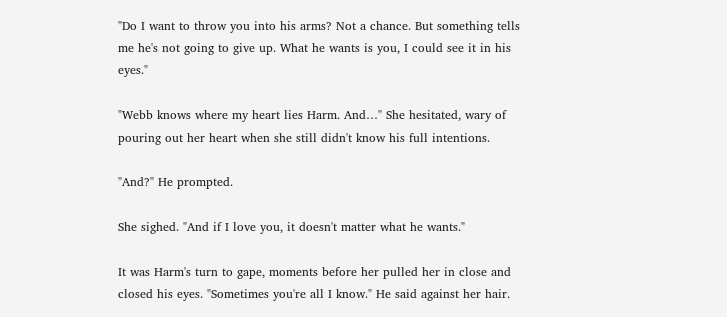"Do I want to throw you into his arms? Not a chance. But something tells me he's not going to give up. What he wants is you, I could see it in his eyes."

"Webb knows where my heart lies Harm. And…" She hesitated, wary of pouring out her heart when she still didn't know his full intentions.

"And?" He prompted.

She sighed. "And if I love you, it doesn't matter what he wants."

It was Harm's turn to gape, moments before her pulled her in close and closed his eyes. "Sometimes you're all I know." He said against her hair.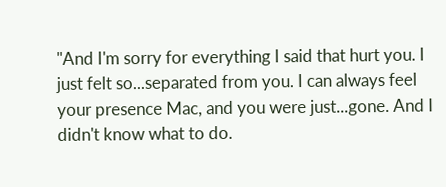"And I'm sorry for everything I said that hurt you. I just felt so...separated from you. I can always feel your presence Mac, and you were just...gone. And I didn't know what to do.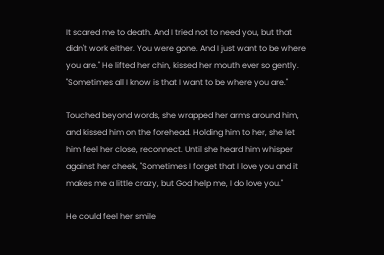It scared me to death. And I tried not to need you, but that didn't work either. You were gone. And I just want to be where you are." He lifted her chin, kissed her mouth ever so gently. "Sometimes all I know is that I want to be where you are."

Touched beyond words, she wrapped her arms around him, and kissed him on the forehead. Holding him to her, she let him feel her close, reconnect. Until she heard him whisper against her cheek, "Sometimes I forget that I love you and it makes me a little crazy, but God help me, I do love you."

He could feel her smile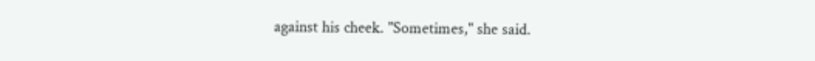against his cheek. "Sometimes," she said.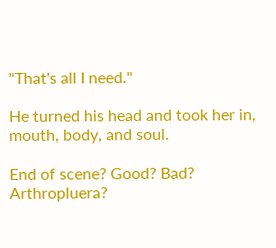"That's all I need."

He turned his head and took her in, mouth, body, and soul.

End of scene? Good? Bad? Arthropluera?